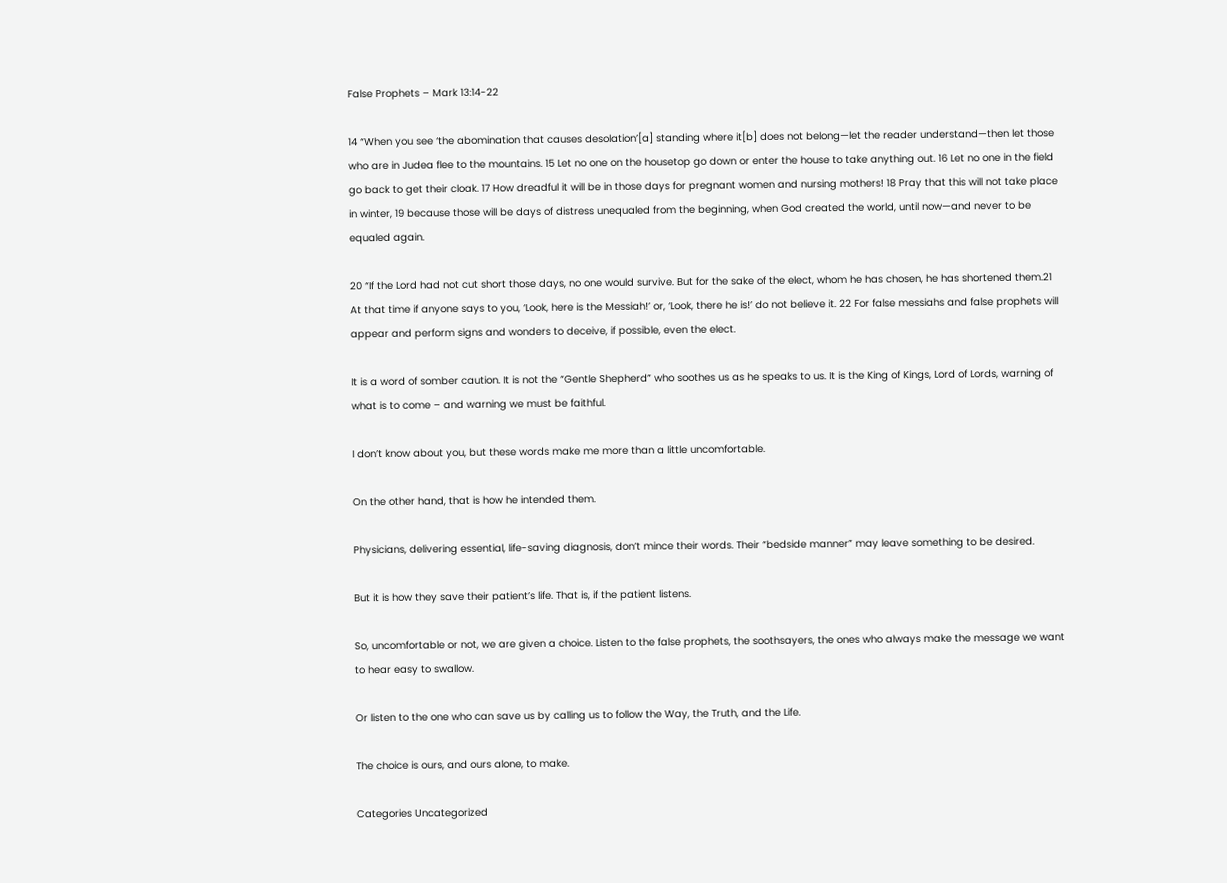False Prophets – Mark 13:14-22

14 “When you see ‘the abomination that causes desolation’[a] standing where it[b] does not belong—let the reader understand—then let those who are in Judea flee to the mountains. 15 Let no one on the housetop go down or enter the house to take anything out. 16 Let no one in the field go back to get their cloak. 17 How dreadful it will be in those days for pregnant women and nursing mothers! 18 Pray that this will not take place in winter, 19 because those will be days of distress unequaled from the beginning, when God created the world, until now—and never to be equaled again.

20 “If the Lord had not cut short those days, no one would survive. But for the sake of the elect, whom he has chosen, he has shortened them.21 At that time if anyone says to you, ‘Look, here is the Messiah!’ or, ‘Look, there he is!’ do not believe it. 22 For false messiahs and false prophets will appear and perform signs and wonders to deceive, if possible, even the elect.

It is a word of somber caution. It is not the “Gentle Shepherd” who soothes us as he speaks to us. It is the King of Kings, Lord of Lords, warning of what is to come – and warning we must be faithful.

I don’t know about you, but these words make me more than a little uncomfortable.

On the other hand, that is how he intended them.

Physicians, delivering essential, life-saving diagnosis, don’t mince their words. Their “bedside manner” may leave something to be desired.

But it is how they save their patient’s life. That is, if the patient listens.

So, uncomfortable or not, we are given a choice. Listen to the false prophets, the soothsayers, the ones who always make the message we want to hear easy to swallow.

Or listen to the one who can save us by calling us to follow the Way, the Truth, and the Life.

The choice is ours, and ours alone, to make.

Categories Uncategorized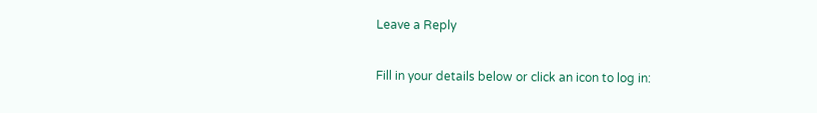Leave a Reply

Fill in your details below or click an icon to log in: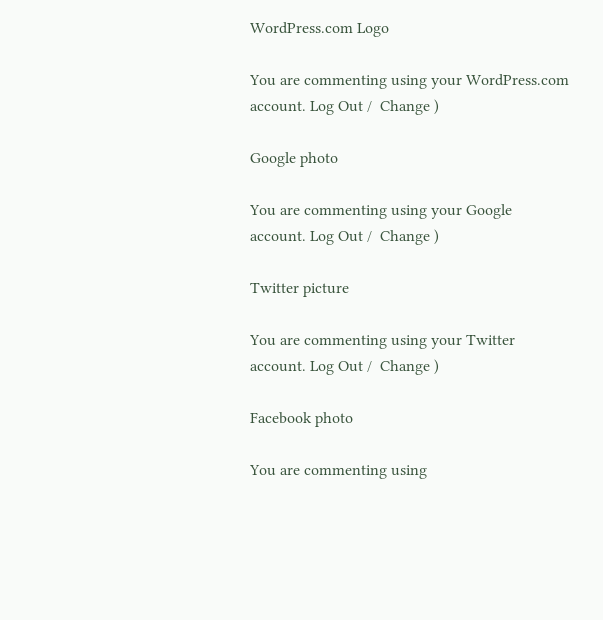WordPress.com Logo

You are commenting using your WordPress.com account. Log Out /  Change )

Google photo

You are commenting using your Google account. Log Out /  Change )

Twitter picture

You are commenting using your Twitter account. Log Out /  Change )

Facebook photo

You are commenting using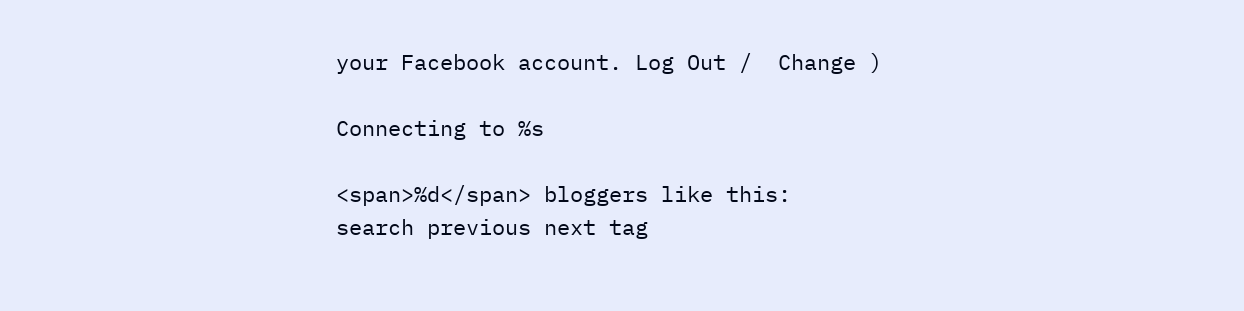your Facebook account. Log Out /  Change )

Connecting to %s

<span>%d</span> bloggers like this:
search previous next tag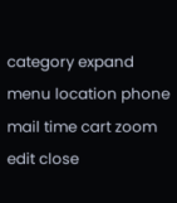category expand menu location phone mail time cart zoom edit close